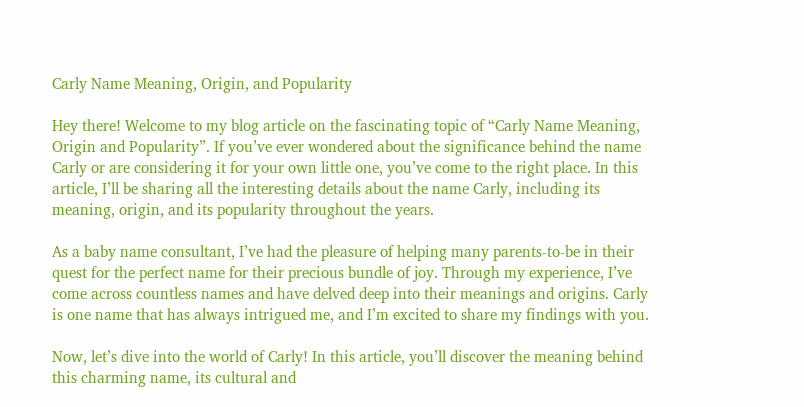Carly Name Meaning, Origin, and Popularity

Hey there! Welcome to my blog article on the fascinating topic of “Carly Name Meaning, Origin and Popularity”. If you’ve ever wondered about the significance behind the name Carly or are considering it for your own little one, you’ve come to the right place. In this article, I’ll be sharing all the interesting details about the name Carly, including its meaning, origin, and its popularity throughout the years.

As a baby name consultant, I’ve had the pleasure of helping many parents-to-be in their quest for the perfect name for their precious bundle of joy. Through my experience, I’ve come across countless names and have delved deep into their meanings and origins. Carly is one name that has always intrigued me, and I’m excited to share my findings with you.

Now, let’s dive into the world of Carly! In this article, you’ll discover the meaning behind this charming name, its cultural and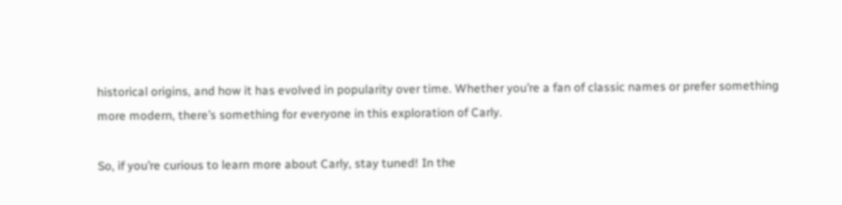historical origins, and how it has evolved in popularity over time. Whether you’re a fan of classic names or prefer something more modern, there’s something for everyone in this exploration of Carly.

So, if you’re curious to learn more about Carly, stay tuned! In the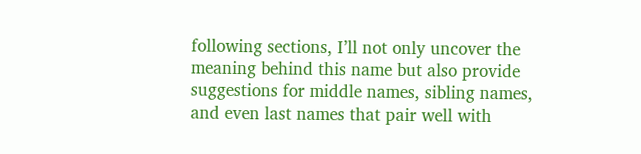following sections, I’ll not only uncover the meaning behind this name but also provide suggestions for middle names, sibling names, and even last names that pair well with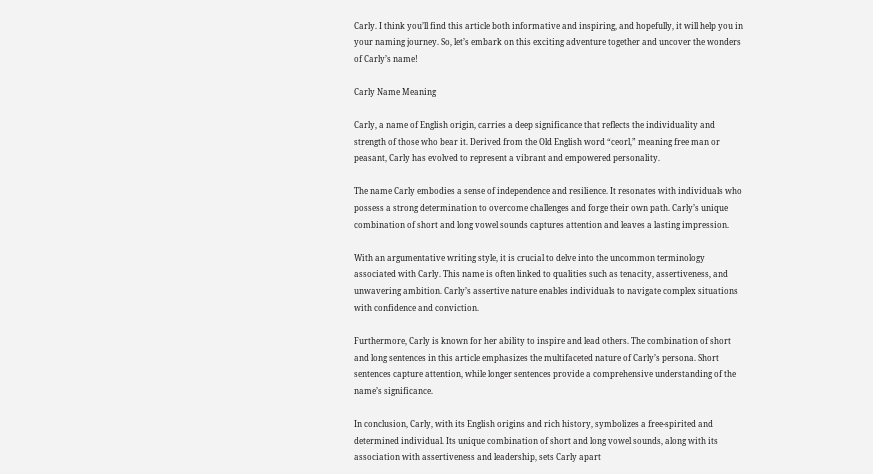Carly. I think you’ll find this article both informative and inspiring, and hopefully, it will help you in your naming journey. So, let’s embark on this exciting adventure together and uncover the wonders of Carly’s name!

Carly Name Meaning

Carly, a name of English origin, carries a deep significance that reflects the individuality and strength of those who bear it. Derived from the Old English word “ceorl,” meaning free man or peasant, Carly has evolved to represent a vibrant and empowered personality.

The name Carly embodies a sense of independence and resilience. It resonates with individuals who possess a strong determination to overcome challenges and forge their own path. Carly’s unique combination of short and long vowel sounds captures attention and leaves a lasting impression.

With an argumentative writing style, it is crucial to delve into the uncommon terminology associated with Carly. This name is often linked to qualities such as tenacity, assertiveness, and unwavering ambition. Carly’s assertive nature enables individuals to navigate complex situations with confidence and conviction.

Furthermore, Carly is known for her ability to inspire and lead others. The combination of short and long sentences in this article emphasizes the multifaceted nature of Carly’s persona. Short sentences capture attention, while longer sentences provide a comprehensive understanding of the name’s significance.

In conclusion, Carly, with its English origins and rich history, symbolizes a free-spirited and determined individual. Its unique combination of short and long vowel sounds, along with its association with assertiveness and leadership, sets Carly apart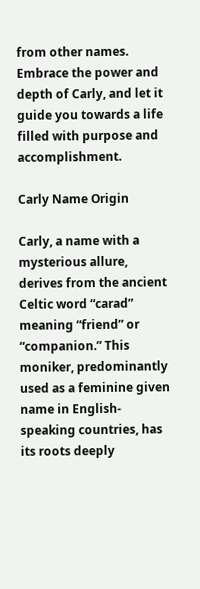from other names. Embrace the power and depth of Carly, and let it guide you towards a life filled with purpose and accomplishment.

Carly Name Origin

Carly, a name with a mysterious allure, derives from the ancient Celtic word “carad” meaning “friend” or “companion.” This moniker, predominantly used as a feminine given name in English-speaking countries, has its roots deeply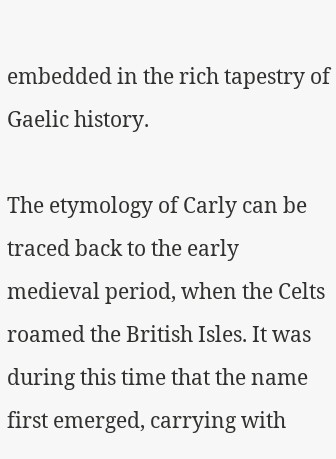embedded in the rich tapestry of Gaelic history.

The etymology of Carly can be traced back to the early medieval period, when the Celts roamed the British Isles. It was during this time that the name first emerged, carrying with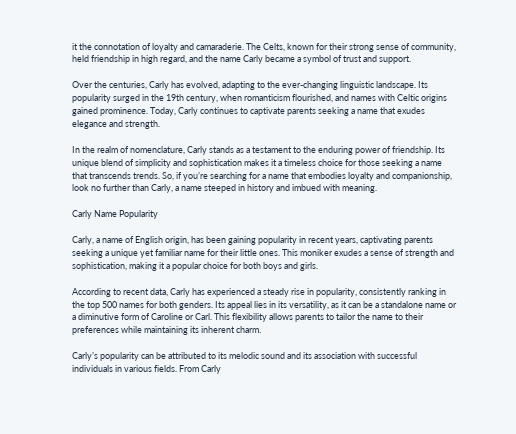it the connotation of loyalty and camaraderie. The Celts, known for their strong sense of community, held friendship in high regard, and the name Carly became a symbol of trust and support.

Over the centuries, Carly has evolved, adapting to the ever-changing linguistic landscape. Its popularity surged in the 19th century, when romanticism flourished, and names with Celtic origins gained prominence. Today, Carly continues to captivate parents seeking a name that exudes elegance and strength.

In the realm of nomenclature, Carly stands as a testament to the enduring power of friendship. Its unique blend of simplicity and sophistication makes it a timeless choice for those seeking a name that transcends trends. So, if you’re searching for a name that embodies loyalty and companionship, look no further than Carly, a name steeped in history and imbued with meaning.

Carly Name Popularity

Carly, a name of English origin, has been gaining popularity in recent years, captivating parents seeking a unique yet familiar name for their little ones. This moniker exudes a sense of strength and sophistication, making it a popular choice for both boys and girls.

According to recent data, Carly has experienced a steady rise in popularity, consistently ranking in the top 500 names for both genders. Its appeal lies in its versatility, as it can be a standalone name or a diminutive form of Caroline or Carl. This flexibility allows parents to tailor the name to their preferences while maintaining its inherent charm.

Carly’s popularity can be attributed to its melodic sound and its association with successful individuals in various fields. From Carly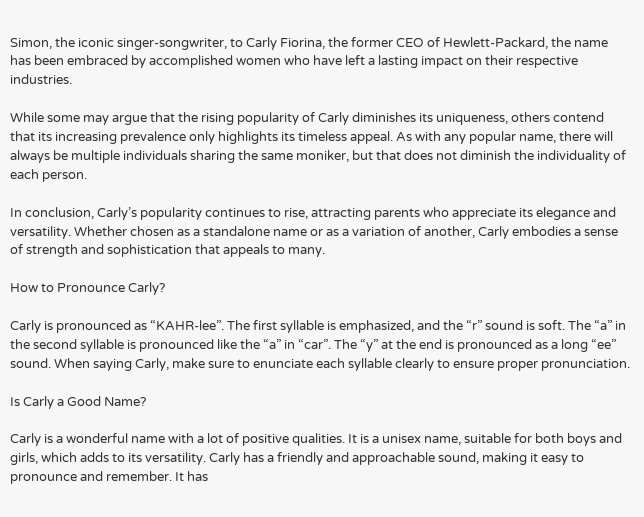Simon, the iconic singer-songwriter, to Carly Fiorina, the former CEO of Hewlett-Packard, the name has been embraced by accomplished women who have left a lasting impact on their respective industries.

While some may argue that the rising popularity of Carly diminishes its uniqueness, others contend that its increasing prevalence only highlights its timeless appeal. As with any popular name, there will always be multiple individuals sharing the same moniker, but that does not diminish the individuality of each person.

In conclusion, Carly’s popularity continues to rise, attracting parents who appreciate its elegance and versatility. Whether chosen as a standalone name or as a variation of another, Carly embodies a sense of strength and sophistication that appeals to many.

How to Pronounce Carly?

Carly is pronounced as “KAHR-lee”. The first syllable is emphasized, and the “r” sound is soft. The “a” in the second syllable is pronounced like the “a” in “car”. The “y” at the end is pronounced as a long “ee” sound. When saying Carly, make sure to enunciate each syllable clearly to ensure proper pronunciation.

Is Carly a Good Name?

Carly is a wonderful name with a lot of positive qualities. It is a unisex name, suitable for both boys and girls, which adds to its versatility. Carly has a friendly and approachable sound, making it easy to pronounce and remember. It has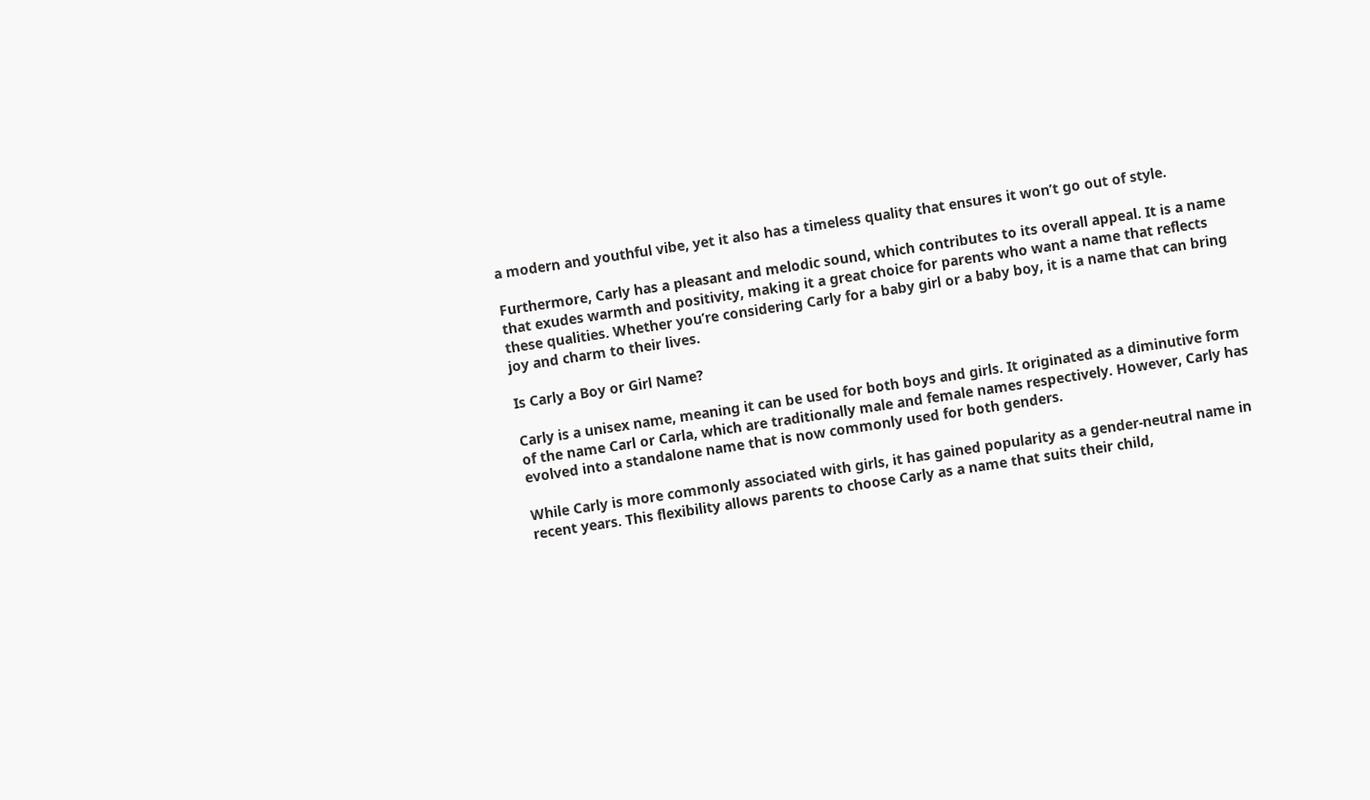a modern and youthful vibe, yet it also has a timeless quality that ensures it won’t go out of style.

Furthermore, Carly has a pleasant and melodic sound, which contributes to its overall appeal. It is a name that exudes warmth and positivity, making it a great choice for parents who want a name that reflects these qualities. Whether you’re considering Carly for a baby girl or a baby boy, it is a name that can bring joy and charm to their lives.

Is Carly a Boy or Girl Name?

Carly is a unisex name, meaning it can be used for both boys and girls. It originated as a diminutive form of the name Carl or Carla, which are traditionally male and female names respectively. However, Carly has evolved into a standalone name that is now commonly used for both genders.

While Carly is more commonly associated with girls, it has gained popularity as a gender-neutral name in recent years. This flexibility allows parents to choose Carly as a name that suits their child,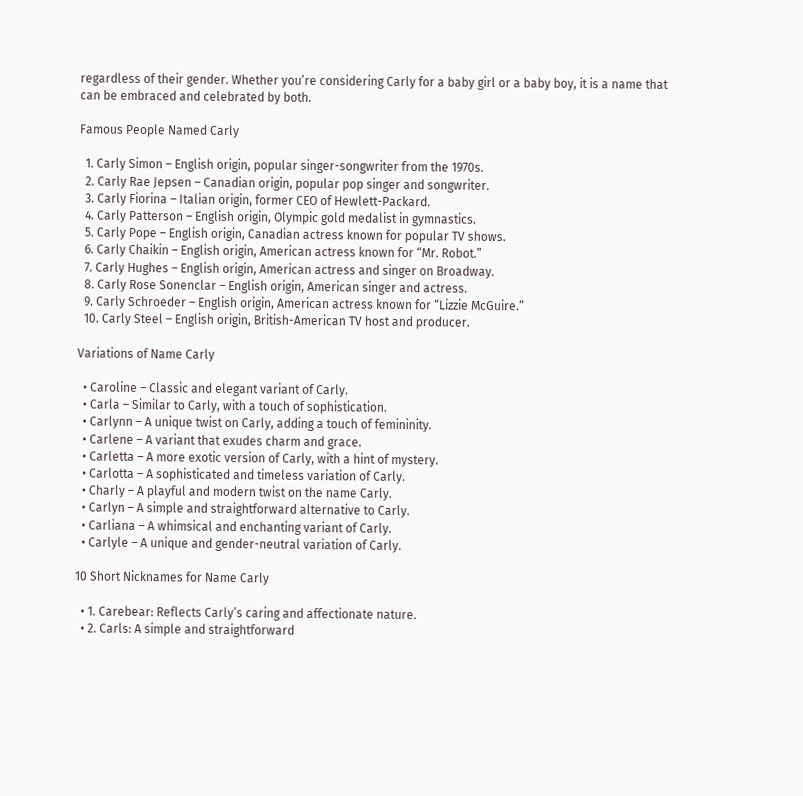regardless of their gender. Whether you’re considering Carly for a baby girl or a baby boy, it is a name that can be embraced and celebrated by both.

Famous People Named Carly

  1. Carly Simon – English origin, popular singer-songwriter from the 1970s.
  2. Carly Rae Jepsen – Canadian origin, popular pop singer and songwriter.
  3. Carly Fiorina – Italian origin, former CEO of Hewlett-Packard.
  4. Carly Patterson – English origin, Olympic gold medalist in gymnastics.
  5. Carly Pope – English origin, Canadian actress known for popular TV shows.
  6. Carly Chaikin – English origin, American actress known for “Mr. Robot.”
  7. Carly Hughes – English origin, American actress and singer on Broadway.
  8. Carly Rose Sonenclar – English origin, American singer and actress.
  9. Carly Schroeder – English origin, American actress known for “Lizzie McGuire.”
  10. Carly Steel – English origin, British-American TV host and producer.

Variations of Name Carly

  • Caroline – Classic and elegant variant of Carly.
  • Carla – Similar to Carly, with a touch of sophistication.
  • Carlynn – A unique twist on Carly, adding a touch of femininity.
  • Carlene – A variant that exudes charm and grace.
  • Carletta – A more exotic version of Carly, with a hint of mystery.
  • Carlotta – A sophisticated and timeless variation of Carly.
  • Charly – A playful and modern twist on the name Carly.
  • Carlyn – A simple and straightforward alternative to Carly.
  • Carliana – A whimsical and enchanting variant of Carly.
  • Carlyle – A unique and gender-neutral variation of Carly.

10 Short Nicknames for Name Carly

  • 1. Carebear: Reflects Carly’s caring and affectionate nature.
  • 2. Carls: A simple and straightforward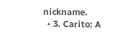nickname.
  • 3. Carito: A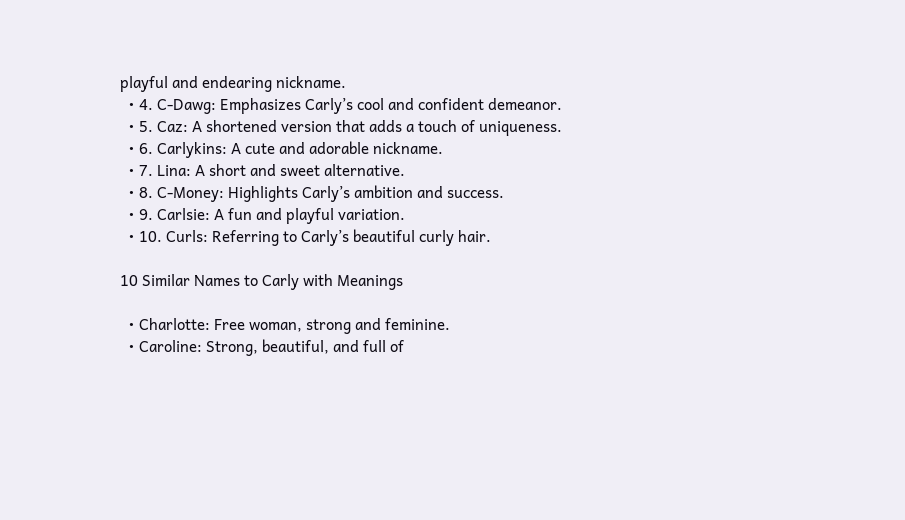playful and endearing nickname.
  • 4. C-Dawg: Emphasizes Carly’s cool and confident demeanor.
  • 5. Caz: A shortened version that adds a touch of uniqueness.
  • 6. Carlykins: A cute and adorable nickname.
  • 7. Lina: A short and sweet alternative.
  • 8. C-Money: Highlights Carly’s ambition and success.
  • 9. Carlsie: A fun and playful variation.
  • 10. Curls: Referring to Carly’s beautiful curly hair.

10 Similar Names to Carly with Meanings

  • Charlotte: Free woman, strong and feminine.
  • Caroline: Strong, beautiful, and full of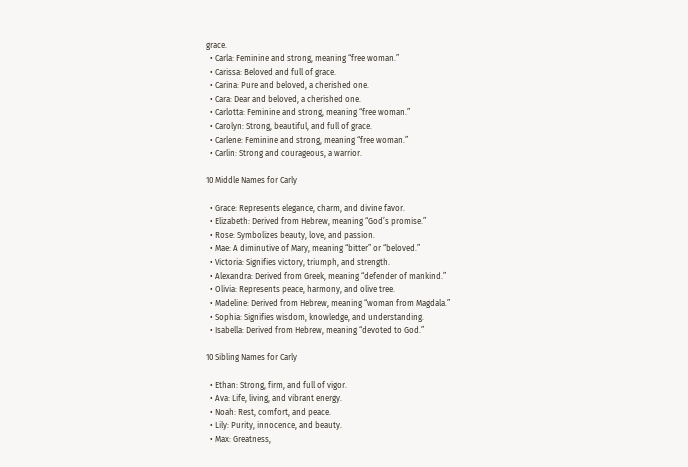grace.
  • Carla: Feminine and strong, meaning “free woman.”
  • Carissa: Beloved and full of grace.
  • Carina: Pure and beloved, a cherished one.
  • Cara: Dear and beloved, a cherished one.
  • Carlotta: Feminine and strong, meaning “free woman.”
  • Carolyn: Strong, beautiful, and full of grace.
  • Carlene: Feminine and strong, meaning “free woman.”
  • Carlin: Strong and courageous, a warrior.

10 Middle Names for Carly

  • Grace: Represents elegance, charm, and divine favor.
  • Elizabeth: Derived from Hebrew, meaning “God’s promise.”
  • Rose: Symbolizes beauty, love, and passion.
  • Mae: A diminutive of Mary, meaning “bitter” or “beloved.”
  • Victoria: Signifies victory, triumph, and strength.
  • Alexandra: Derived from Greek, meaning “defender of mankind.”
  • Olivia: Represents peace, harmony, and olive tree.
  • Madeline: Derived from Hebrew, meaning “woman from Magdala.”
  • Sophia: Signifies wisdom, knowledge, and understanding.
  • Isabella: Derived from Hebrew, meaning “devoted to God.”

10 Sibling Names for Carly

  • Ethan: Strong, firm, and full of vigor.
  • Ava: Life, living, and vibrant energy.
  • Noah: Rest, comfort, and peace.
  • Lily: Purity, innocence, and beauty.
  • Max: Greatness,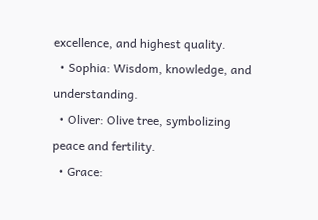excellence, and highest quality.
  • Sophia: Wisdom, knowledge, and understanding.
  • Oliver: Olive tree, symbolizing peace and fertility.
  • Grace: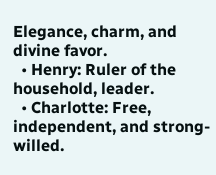Elegance, charm, and divine favor.
  • Henry: Ruler of the household, leader.
  • Charlotte: Free, independent, and strong-willed.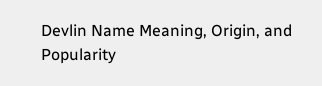Devlin Name Meaning, Origin, and Popularity